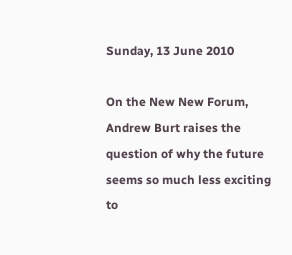Sunday, 13 June 2010

On the New New Forum, Andrew Burt raises the question of why the future seems so much less exciting to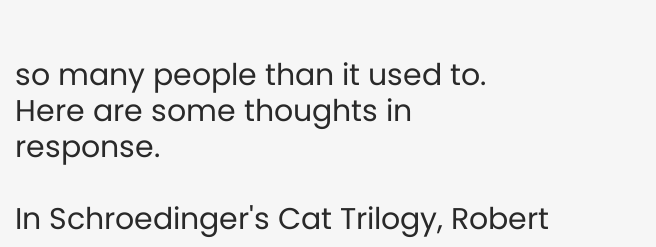so many people than it used to. Here are some thoughts in response.

In Schroedinger's Cat Trilogy, Robert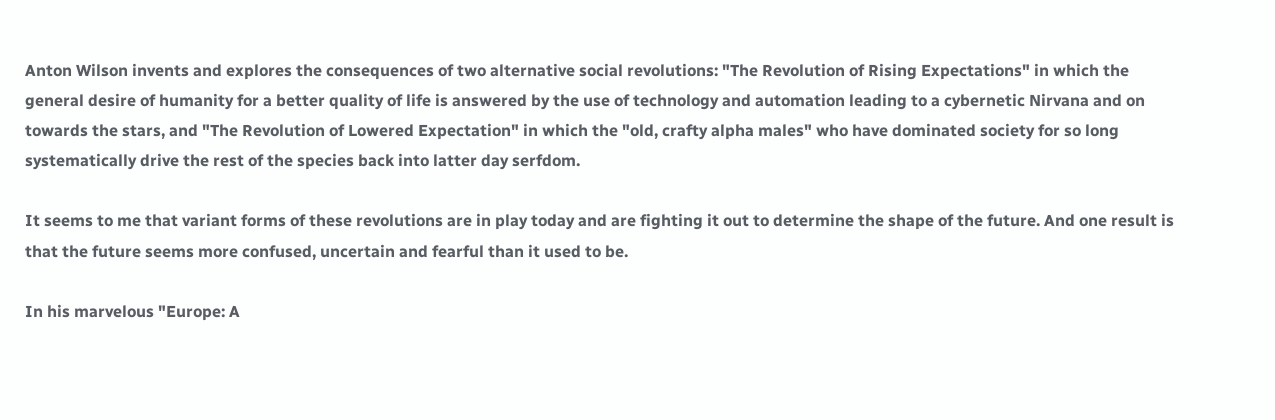Anton Wilson invents and explores the consequences of two alternative social revolutions: "The Revolution of Rising Expectations" in which the general desire of humanity for a better quality of life is answered by the use of technology and automation leading to a cybernetic Nirvana and on towards the stars, and "The Revolution of Lowered Expectation" in which the "old, crafty alpha males" who have dominated society for so long systematically drive the rest of the species back into latter day serfdom.

It seems to me that variant forms of these revolutions are in play today and are fighting it out to determine the shape of the future. And one result is that the future seems more confused, uncertain and fearful than it used to be.

In his marvelous "Europe: A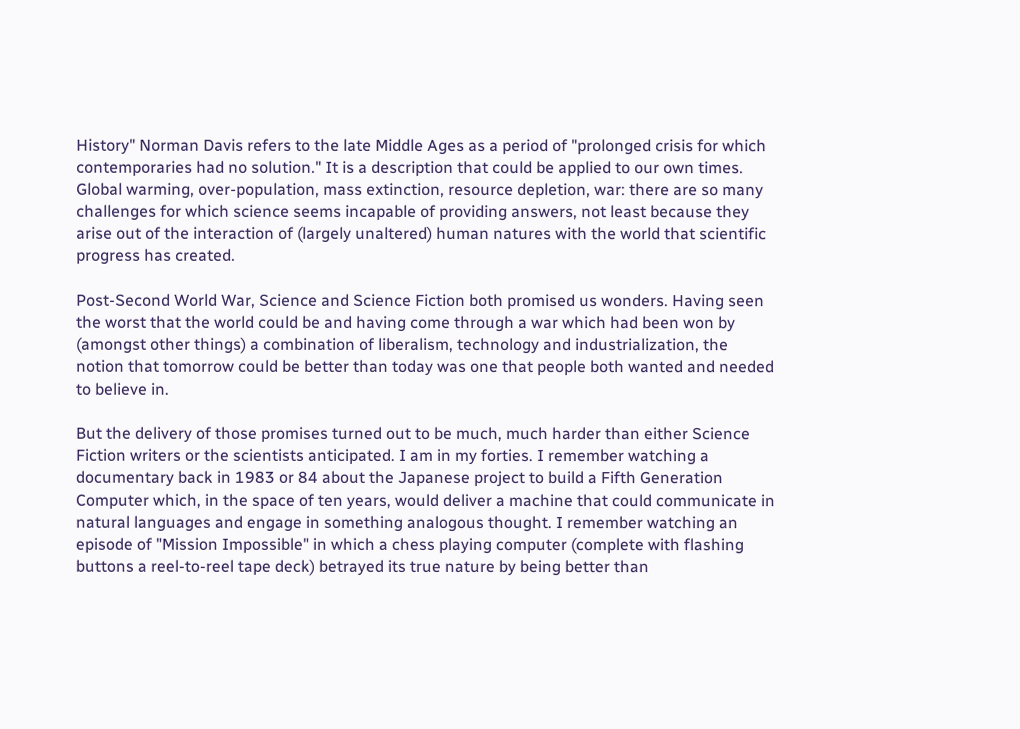History" Norman Davis refers to the late Middle Ages as a period of "prolonged crisis for which contemporaries had no solution." It is a description that could be applied to our own times. Global warming, over-population, mass extinction, resource depletion, war: there are so many challenges for which science seems incapable of providing answers, not least because they arise out of the interaction of (largely unaltered) human natures with the world that scientific progress has created.

Post-Second World War, Science and Science Fiction both promised us wonders. Having seen the worst that the world could be and having come through a war which had been won by (amongst other things) a combination of liberalism, technology and industrialization, the notion that tomorrow could be better than today was one that people both wanted and needed to believe in.

But the delivery of those promises turned out to be much, much harder than either Science Fiction writers or the scientists anticipated. I am in my forties. I remember watching a documentary back in 1983 or 84 about the Japanese project to build a Fifth Generation Computer which, in the space of ten years, would deliver a machine that could communicate in natural languages and engage in something analogous thought. I remember watching an episode of "Mission Impossible" in which a chess playing computer (complete with flashing buttons a reel-to-reel tape deck) betrayed its true nature by being better than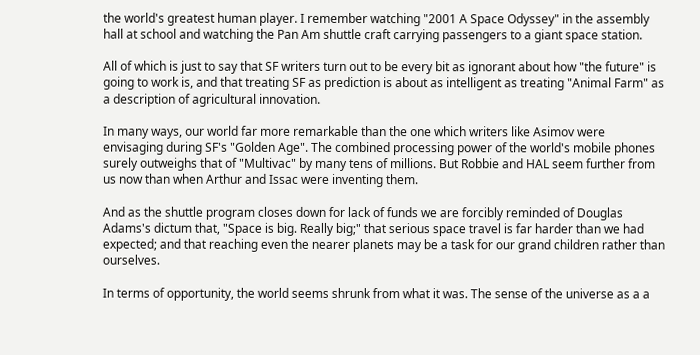the world's greatest human player. I remember watching "2001 A Space Odyssey" in the assembly hall at school and watching the Pan Am shuttle craft carrying passengers to a giant space station.

All of which is just to say that SF writers turn out to be every bit as ignorant about how "the future" is going to work is, and that treating SF as prediction is about as intelligent as treating "Animal Farm" as a description of agricultural innovation.

In many ways, our world far more remarkable than the one which writers like Asimov were envisaging during SF's "Golden Age". The combined processing power of the world's mobile phones surely outweighs that of "Multivac" by many tens of millions. But Robbie and HAL seem further from us now than when Arthur and Issac were inventing them.

And as the shuttle program closes down for lack of funds we are forcibly reminded of Douglas Adams's dictum that, "Space is big. Really big;" that serious space travel is far harder than we had expected; and that reaching even the nearer planets may be a task for our grand children rather than ourselves.

In terms of opportunity, the world seems shrunk from what it was. The sense of the universe as a a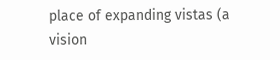place of expanding vistas (a vision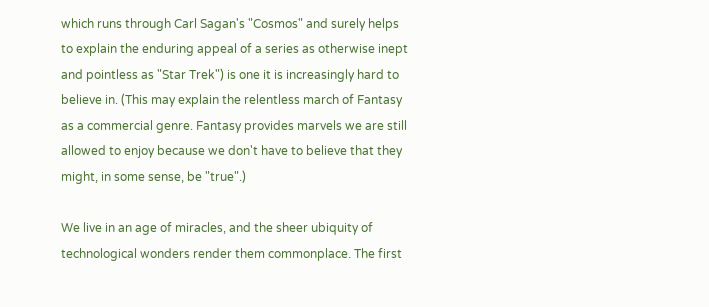which runs through Carl Sagan's "Cosmos" and surely helps to explain the enduring appeal of a series as otherwise inept and pointless as "Star Trek") is one it is increasingly hard to believe in. (This may explain the relentless march of Fantasy as a commercial genre. Fantasy provides marvels we are still allowed to enjoy because we don't have to believe that they might, in some sense, be "true".)

We live in an age of miracles, and the sheer ubiquity of technological wonders render them commonplace. The first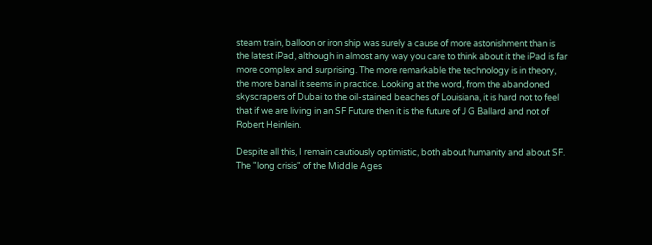steam train, balloon or iron ship was surely a cause of more astonishment than is the latest iPad, although in almost any way you care to think about it the iPad is far more complex and surprising. The more remarkable the technology is in theory, the more banal it seems in practice. Looking at the word, from the abandoned skyscrapers of Dubai to the oil-stained beaches of Louisiana, it is hard not to feel that if we are living in an SF Future then it is the future of J G Ballard and not of Robert Heinlein.

Despite all this, I remain cautiously optimistic, both about humanity and about SF. The "long crisis" of the Middle Ages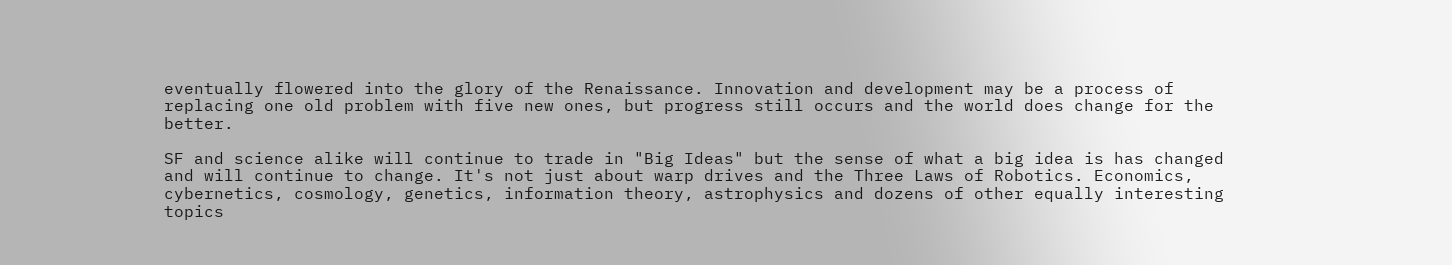eventually flowered into the glory of the Renaissance. Innovation and development may be a process of replacing one old problem with five new ones, but progress still occurs and the world does change for the better.

SF and science alike will continue to trade in "Big Ideas" but the sense of what a big idea is has changed and will continue to change. It's not just about warp drives and the Three Laws of Robotics. Economics, cybernetics, cosmology, genetics, information theory, astrophysics and dozens of other equally interesting topics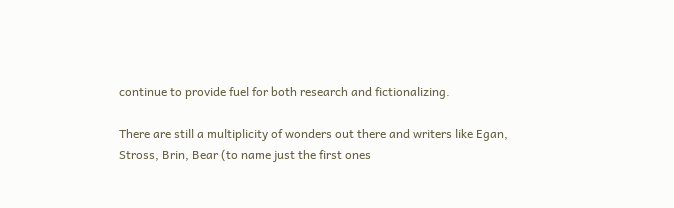continue to provide fuel for both research and fictionalizing.

There are still a multiplicity of wonders out there and writers like Egan, Stross, Brin, Bear (to name just the first ones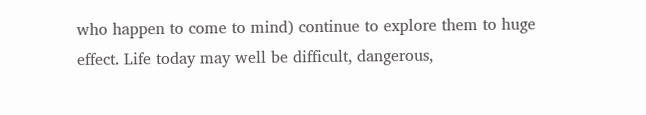who happen to come to mind) continue to explore them to huge effect. Life today may well be difficult, dangerous,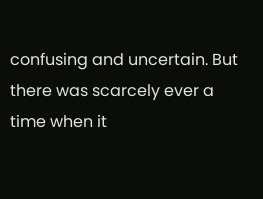confusing and uncertain. But there was scarcely ever a time when it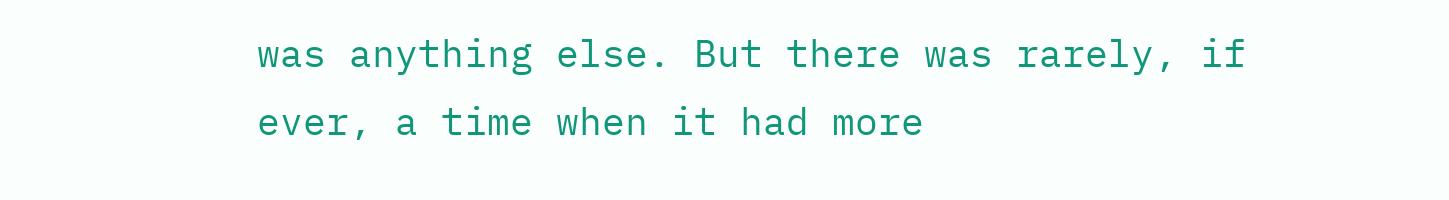was anything else. But there was rarely, if ever, a time when it had more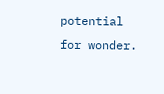potential for wonder.